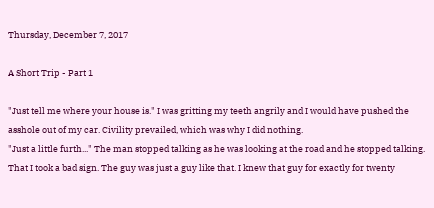Thursday, December 7, 2017

A Short Trip - Part 1

"Just tell me where your house is." I was gritting my teeth angrily and I would have pushed the asshole out of my car. Civility prevailed, which was why I did nothing.
"Just a little furth..." The man stopped talking as he was looking at the road and he stopped talking. That I took a bad sign. The guy was just a guy like that. I knew that guy for exactly for twenty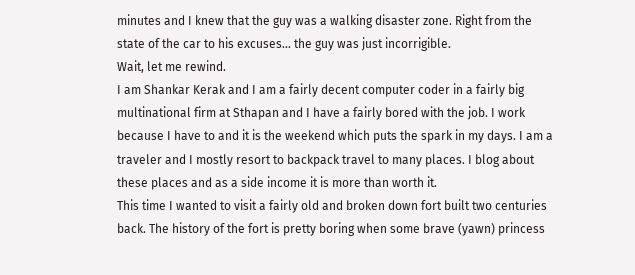minutes and I knew that the guy was a walking disaster zone. Right from the state of the car to his excuses... the guy was just incorrigible.
Wait, let me rewind.
I am Shankar Kerak and I am a fairly decent computer coder in a fairly big multinational firm at Sthapan and I have a fairly bored with the job. I work because I have to and it is the weekend which puts the spark in my days. I am a traveler and I mostly resort to backpack travel to many places. I blog about these places and as a side income it is more than worth it.
This time I wanted to visit a fairly old and broken down fort built two centuries back. The history of the fort is pretty boring when some brave (yawn) princess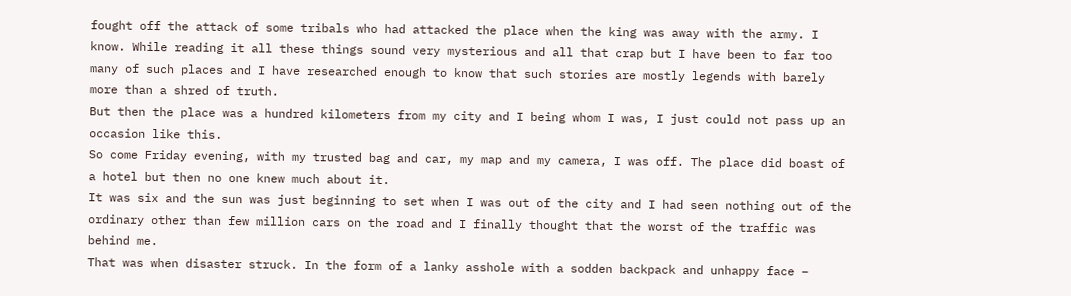fought off the attack of some tribals who had attacked the place when the king was away with the army. I know. While reading it all these things sound very mysterious and all that crap but I have been to far too many of such places and I have researched enough to know that such stories are mostly legends with barely more than a shred of truth.
But then the place was a hundred kilometers from my city and I being whom I was, I just could not pass up an occasion like this.
So come Friday evening, with my trusted bag and car, my map and my camera, I was off. The place did boast of a hotel but then no one knew much about it.
It was six and the sun was just beginning to set when I was out of the city and I had seen nothing out of the ordinary other than few million cars on the road and I finally thought that the worst of the traffic was behind me.
That was when disaster struck. In the form of a lanky asshole with a sodden backpack and unhappy face –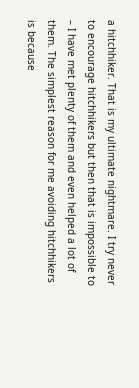a hitchhiker. That is my ultimate nightmare. I try never to encourage hitchhikers but then that is impossible to – I have met plenty of them and even helped a lot of them. The simplest reason for me avoiding hitchhikers is because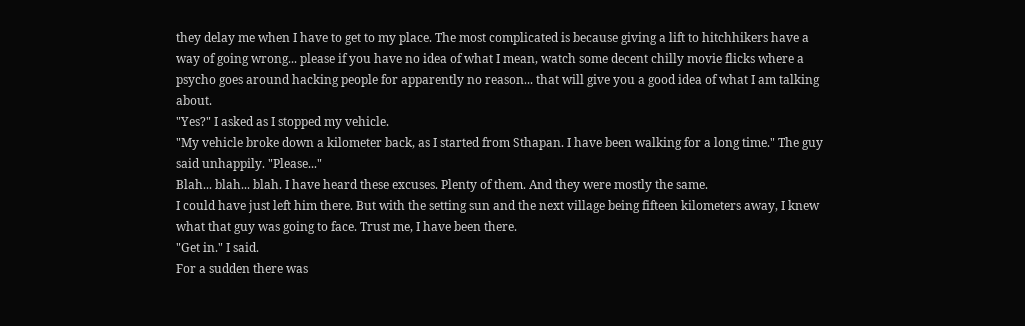they delay me when I have to get to my place. The most complicated is because giving a lift to hitchhikers have a way of going wrong... please if you have no idea of what I mean, watch some decent chilly movie flicks where a psycho goes around hacking people for apparently no reason... that will give you a good idea of what I am talking about.
"Yes?" I asked as I stopped my vehicle.
"My vehicle broke down a kilometer back, as I started from Sthapan. I have been walking for a long time." The guy said unhappily. "Please..."
Blah... blah... blah. I have heard these excuses. Plenty of them. And they were mostly the same.
I could have just left him there. But with the setting sun and the next village being fifteen kilometers away, I knew what that guy was going to face. Trust me, I have been there.
"Get in." I said.
For a sudden there was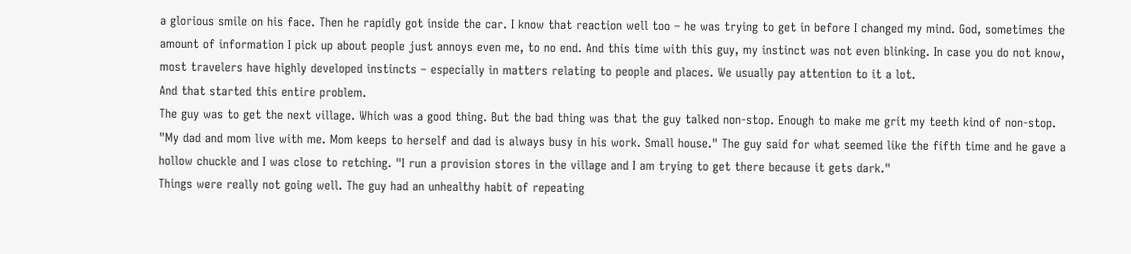a glorious smile on his face. Then he rapidly got inside the car. I know that reaction well too – he was trying to get in before I changed my mind. God, sometimes the amount of information I pick up about people just annoys even me, to no end. And this time with this guy, my instinct was not even blinking. In case you do not know, most travelers have highly developed instincts – especially in matters relating to people and places. We usually pay attention to it a lot.
And that started this entire problem.
The guy was to get the next village. Which was a good thing. But the bad thing was that the guy talked non-stop. Enough to make me grit my teeth kind of non-stop.
"My dad and mom live with me. Mom keeps to herself and dad is always busy in his work. Small house." The guy said for what seemed like the fifth time and he gave a hollow chuckle and I was close to retching. "I run a provision stores in the village and I am trying to get there because it gets dark."
Things were really not going well. The guy had an unhealthy habit of repeating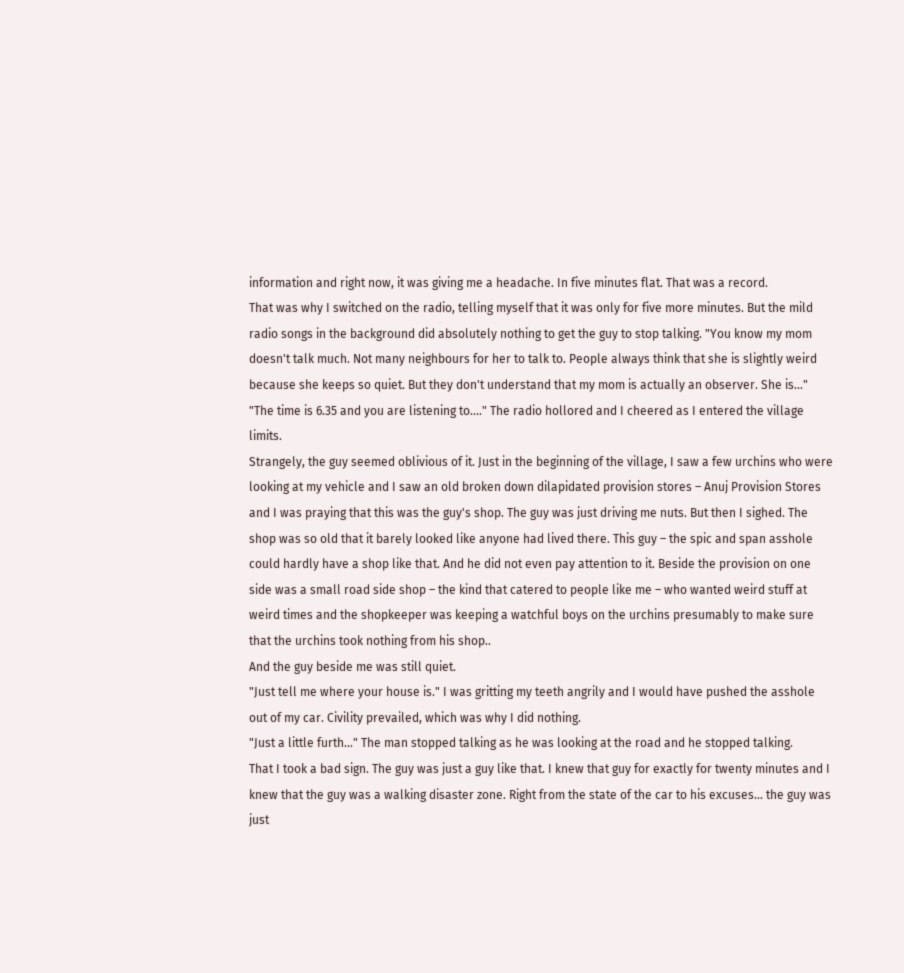information and right now, it was giving me a headache. In five minutes flat. That was a record.
That was why I switched on the radio, telling myself that it was only for five more minutes. But the mild radio songs in the background did absolutely nothing to get the guy to stop talking. "You know my mom doesn't talk much. Not many neighbours for her to talk to. People always think that she is slightly weird because she keeps so quiet. But they don't understand that my mom is actually an observer. She is..."
"The time is 6.35 and you are listening to...." The radio hollored and I cheered as I entered the village limits.
Strangely, the guy seemed oblivious of it. Just in the beginning of the village, I saw a few urchins who were looking at my vehicle and I saw an old broken down dilapidated provision stores – Anuj Provision Stores and I was praying that this was the guy's shop. The guy was just driving me nuts. But then I sighed. The shop was so old that it barely looked like anyone had lived there. This guy – the spic and span asshole could hardly have a shop like that. And he did not even pay attention to it. Beside the provision on one side was a small road side shop – the kind that catered to people like me – who wanted weird stuff at weird times and the shopkeeper was keeping a watchful boys on the urchins presumably to make sure that the urchins took nothing from his shop..
And the guy beside me was still quiet.
"Just tell me where your house is." I was gritting my teeth angrily and I would have pushed the asshole out of my car. Civility prevailed, which was why I did nothing.
"Just a little furth..." The man stopped talking as he was looking at the road and he stopped talking.
That I took a bad sign. The guy was just a guy like that. I knew that guy for exactly for twenty minutes and I knew that the guy was a walking disaster zone. Right from the state of the car to his excuses... the guy was just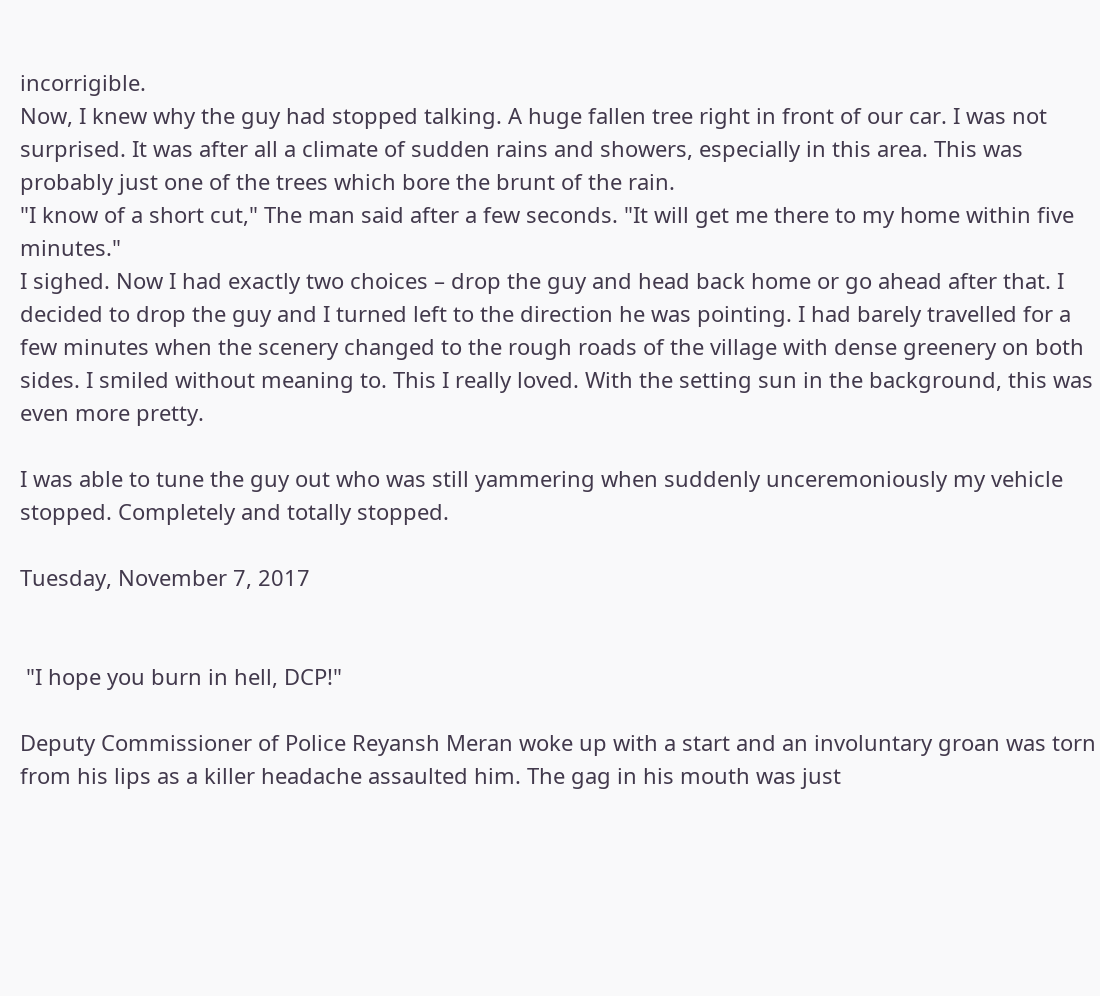incorrigible.
Now, I knew why the guy had stopped talking. A huge fallen tree right in front of our car. I was not surprised. It was after all a climate of sudden rains and showers, especially in this area. This was probably just one of the trees which bore the brunt of the rain.
"I know of a short cut," The man said after a few seconds. "It will get me there to my home within five minutes."
I sighed. Now I had exactly two choices – drop the guy and head back home or go ahead after that. I decided to drop the guy and I turned left to the direction he was pointing. I had barely travelled for a few minutes when the scenery changed to the rough roads of the village with dense greenery on both sides. I smiled without meaning to. This I really loved. With the setting sun in the background, this was even more pretty.

I was able to tune the guy out who was still yammering when suddenly unceremoniously my vehicle stopped. Completely and totally stopped.

Tuesday, November 7, 2017


 "I hope you burn in hell, DCP!"

Deputy Commissioner of Police Reyansh Meran woke up with a start and an involuntary groan was torn from his lips as a killer headache assaulted him. The gag in his mouth was just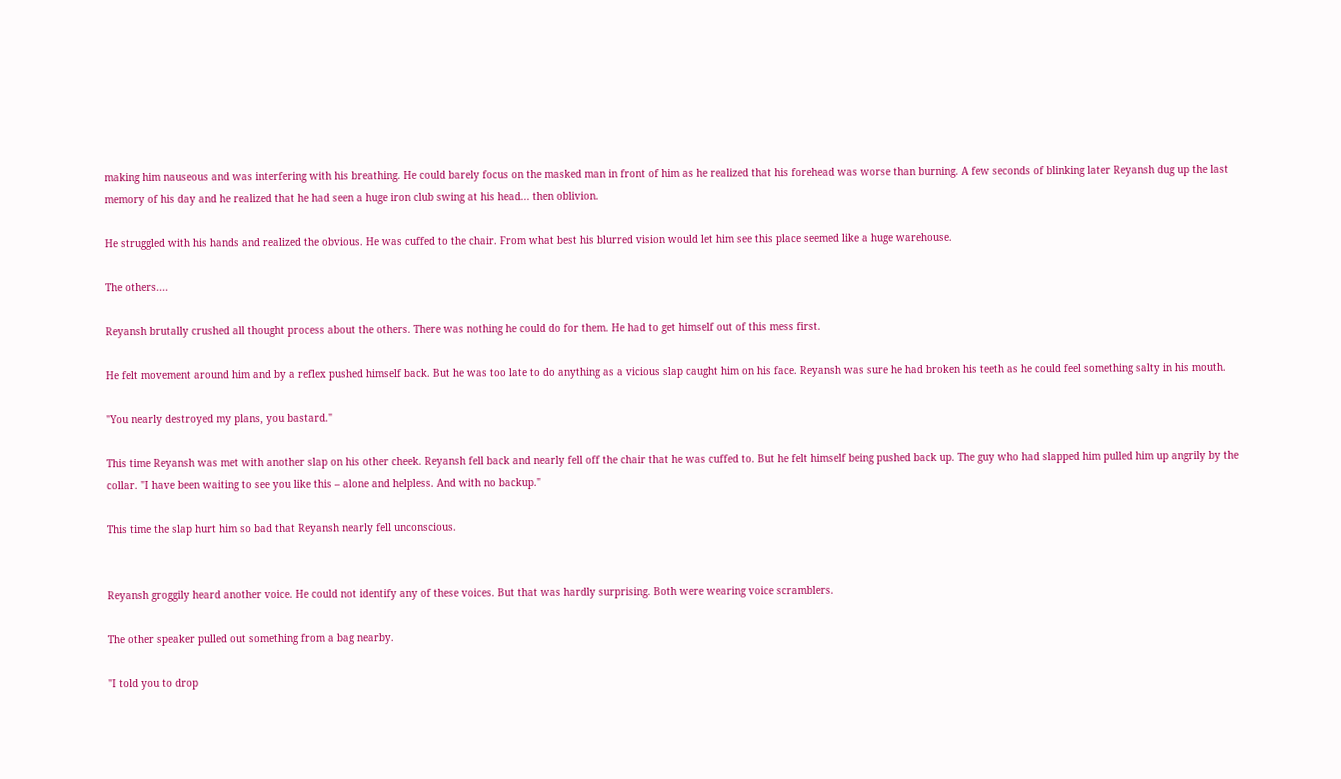making him nauseous and was interfering with his breathing. He could barely focus on the masked man in front of him as he realized that his forehead was worse than burning. A few seconds of blinking later Reyansh dug up the last memory of his day and he realized that he had seen a huge iron club swing at his head... then oblivion.

He struggled with his hands and realized the obvious. He was cuffed to the chair. From what best his blurred vision would let him see this place seemed like a huge warehouse.

The others....

Reyansh brutally crushed all thought process about the others. There was nothing he could do for them. He had to get himself out of this mess first.

He felt movement around him and by a reflex pushed himself back. But he was too late to do anything as a vicious slap caught him on his face. Reyansh was sure he had broken his teeth as he could feel something salty in his mouth.

"You nearly destroyed my plans, you bastard."

This time Reyansh was met with another slap on his other cheek. Reyansh fell back and nearly fell off the chair that he was cuffed to. But he felt himself being pushed back up. The guy who had slapped him pulled him up angrily by the collar. "I have been waiting to see you like this – alone and helpless. And with no backup."

This time the slap hurt him so bad that Reyansh nearly fell unconscious.


Reyansh groggily heard another voice. He could not identify any of these voices. But that was hardly surprising. Both were wearing voice scramblers.

The other speaker pulled out something from a bag nearby.

"I told you to drop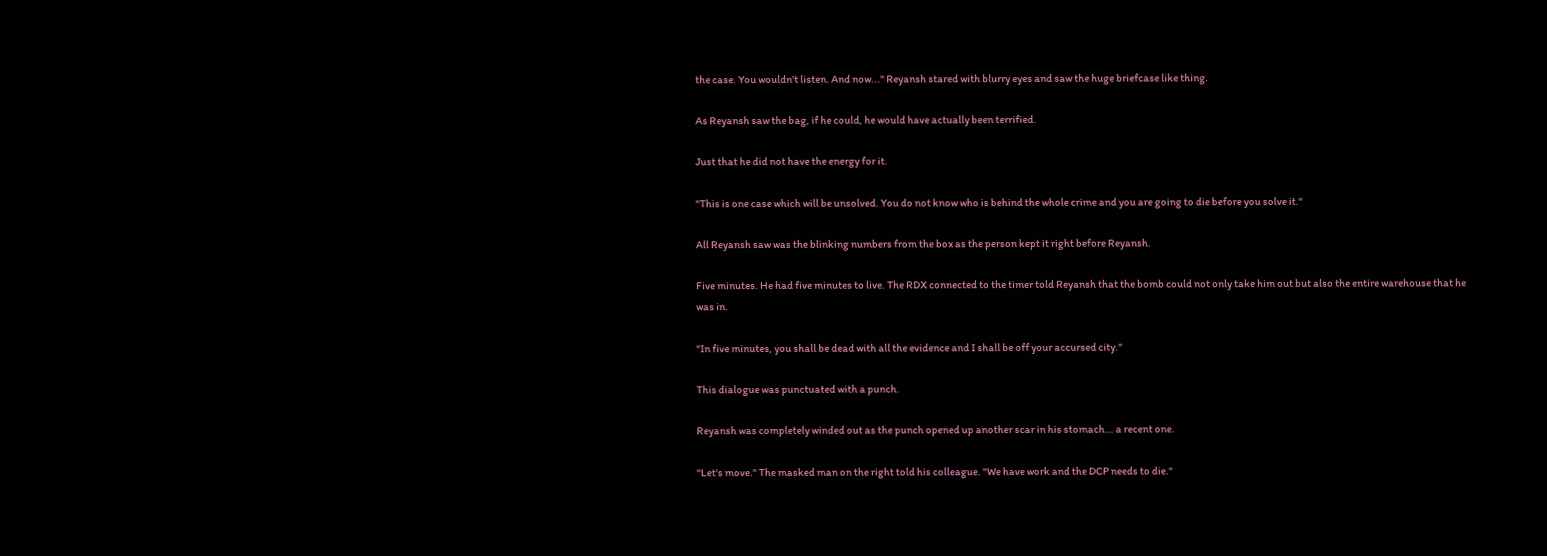the case. You wouldn't listen. And now..." Reyansh stared with blurry eyes and saw the huge briefcase like thing.

As Reyansh saw the bag, if he could, he would have actually been terrified.

Just that he did not have the energy for it.

"This is one case which will be unsolved. You do not know who is behind the whole crime and you are going to die before you solve it."

All Reyansh saw was the blinking numbers from the box as the person kept it right before Reyansh.

Five minutes. He had five minutes to live. The RDX connected to the timer told Reyansh that the bomb could not only take him out but also the entire warehouse that he was in.

"In five minutes, you shall be dead with all the evidence and I shall be off your accursed city."

This dialogue was punctuated with a punch.

Reyansh was completely winded out as the punch opened up another scar in his stomach... a recent one.

"Let's move." The masked man on the right told his colleague. "We have work and the DCP needs to die."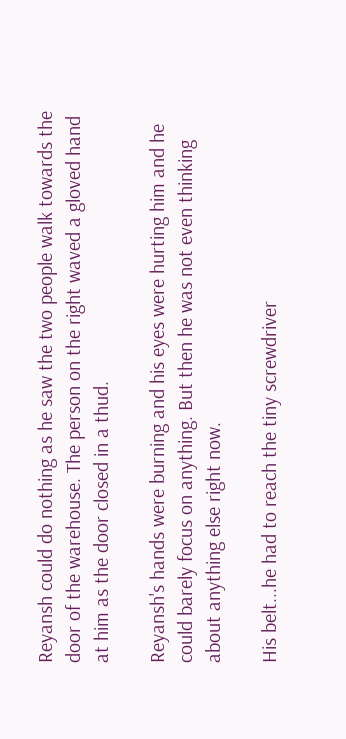Reyansh could do nothing as he saw the two people walk towards the door of the warehouse. The person on the right waved a gloved hand at him as the door closed in a thud.

Reyansh's hands were burning and his eyes were hurting him and he could barely focus on anything. But then he was not even thinking about anything else right now.

His belt...he had to reach the tiny screwdriver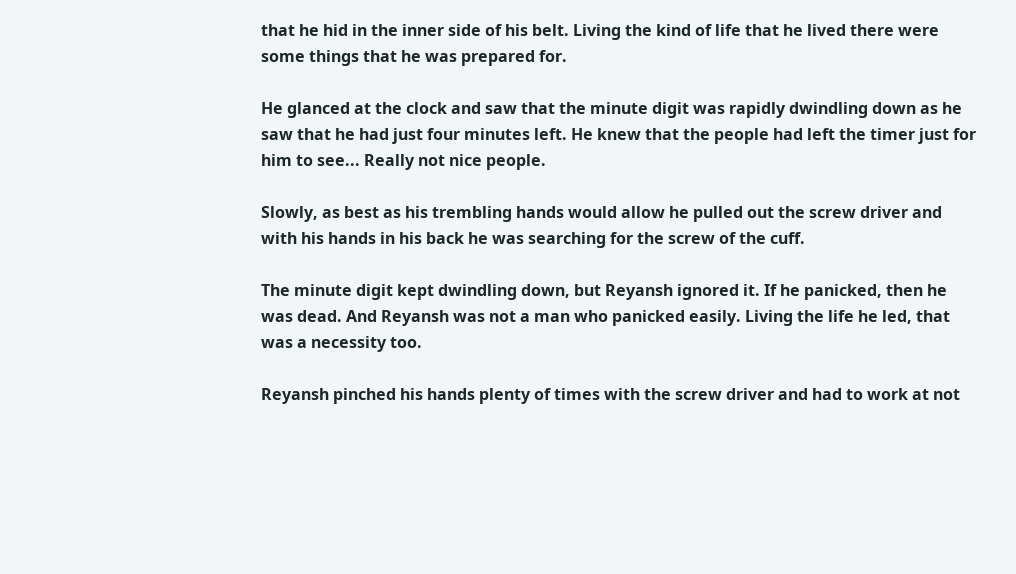that he hid in the inner side of his belt. Living the kind of life that he lived there were some things that he was prepared for.

He glanced at the clock and saw that the minute digit was rapidly dwindling down as he saw that he had just four minutes left. He knew that the people had left the timer just for him to see... Really not nice people.

Slowly, as best as his trembling hands would allow he pulled out the screw driver and with his hands in his back he was searching for the screw of the cuff.

The minute digit kept dwindling down, but Reyansh ignored it. If he panicked, then he was dead. And Reyansh was not a man who panicked easily. Living the life he led, that was a necessity too.

Reyansh pinched his hands plenty of times with the screw driver and had to work at not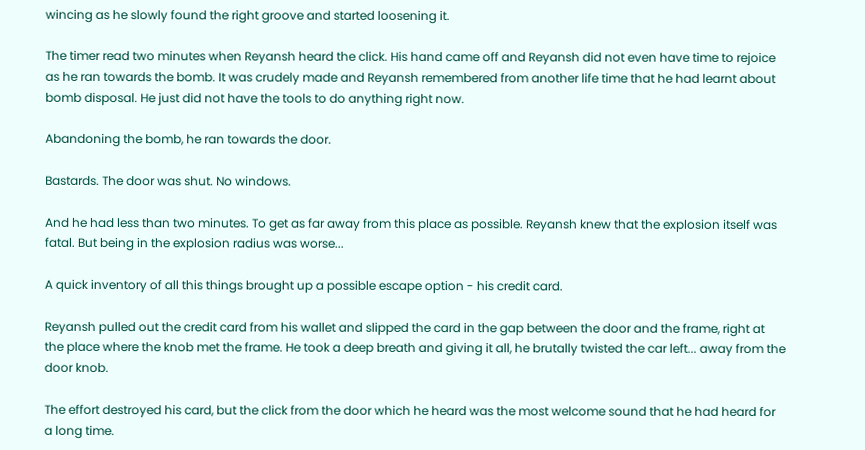wincing as he slowly found the right groove and started loosening it.

The timer read two minutes when Reyansh heard the click. His hand came off and Reyansh did not even have time to rejoice as he ran towards the bomb. It was crudely made and Reyansh remembered from another life time that he had learnt about bomb disposal. He just did not have the tools to do anything right now.

Abandoning the bomb, he ran towards the door.

Bastards. The door was shut. No windows.

And he had less than two minutes. To get as far away from this place as possible. Reyansh knew that the explosion itself was fatal. But being in the explosion radius was worse...

A quick inventory of all this things brought up a possible escape option - his credit card.

Reyansh pulled out the credit card from his wallet and slipped the card in the gap between the door and the frame, right at the place where the knob met the frame. He took a deep breath and giving it all, he brutally twisted the car left... away from the door knob.

The effort destroyed his card, but the click from the door which he heard was the most welcome sound that he had heard for a long time.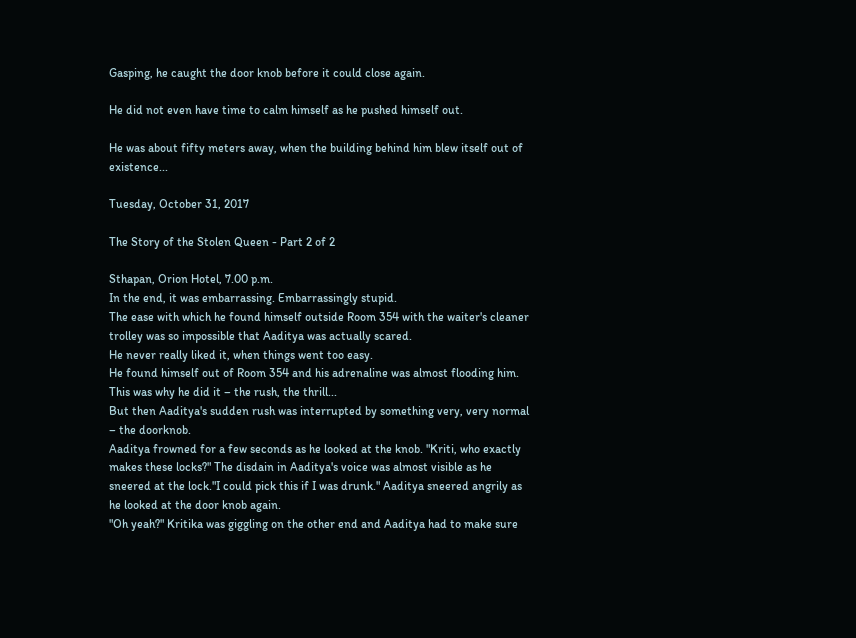Gasping, he caught the door knob before it could close again.

He did not even have time to calm himself as he pushed himself out.

He was about fifty meters away, when the building behind him blew itself out of existence...

Tuesday, October 31, 2017

The Story of the Stolen Queen - Part 2 of 2

Sthapan, Orion Hotel, 7.00 p.m.
In the end, it was embarrassing. Embarrassingly stupid.
The ease with which he found himself outside Room 354 with the waiter's cleaner trolley was so impossible that Aaditya was actually scared.
He never really liked it, when things went too easy.
He found himself out of Room 354 and his adrenaline was almost flooding him. This was why he did it – the rush, the thrill...
But then Aaditya's sudden rush was interrupted by something very, very normal – the doorknob.
Aaditya frowned for a few seconds as he looked at the knob. "Kriti, who exactly makes these locks?" The disdain in Aaditya's voice was almost visible as he sneered at the lock."I could pick this if I was drunk." Aaditya sneered angrily as he looked at the door knob again.
"Oh yeah?" Kritika was giggling on the other end and Aaditya had to make sure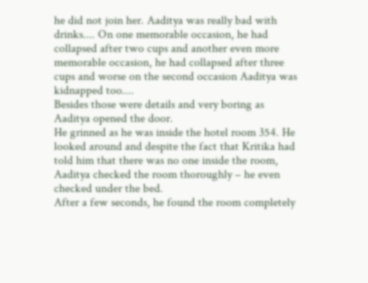he did not join her. Aaditya was really bad with drinks.... On one memorable occasion, he had collapsed after two cups and another even more memorable occasion, he had collapsed after three cups and worse on the second occasion Aaditya was kidnapped too....
Besides those were details and very boring as Aaditya opened the door.
He grinned as he was inside the hotel room 354. He looked around and despite the fact that Kritika had told him that there was no one inside the room, Aaditya checked the room thoroughly – he even checked under the bed.
After a few seconds, he found the room completely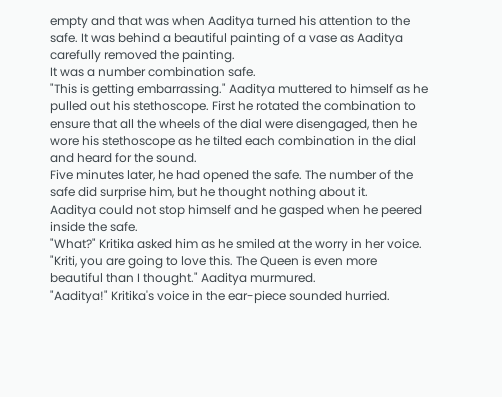empty and that was when Aaditya turned his attention to the safe. It was behind a beautiful painting of a vase as Aaditya carefully removed the painting.
It was a number combination safe.
"This is getting embarrassing." Aaditya muttered to himself as he pulled out his stethoscope. First he rotated the combination to ensure that all the wheels of the dial were disengaged, then he wore his stethoscope as he tilted each combination in the dial and heard for the sound.
Five minutes later, he had opened the safe. The number of the safe did surprise him, but he thought nothing about it.
Aaditya could not stop himself and he gasped when he peered inside the safe.
"What?" Kritika asked him as he smiled at the worry in her voice.
"Kriti, you are going to love this. The Queen is even more beautiful than I thought." Aaditya murmured.
"Aaditya!" Kritika's voice in the ear-piece sounded hurried.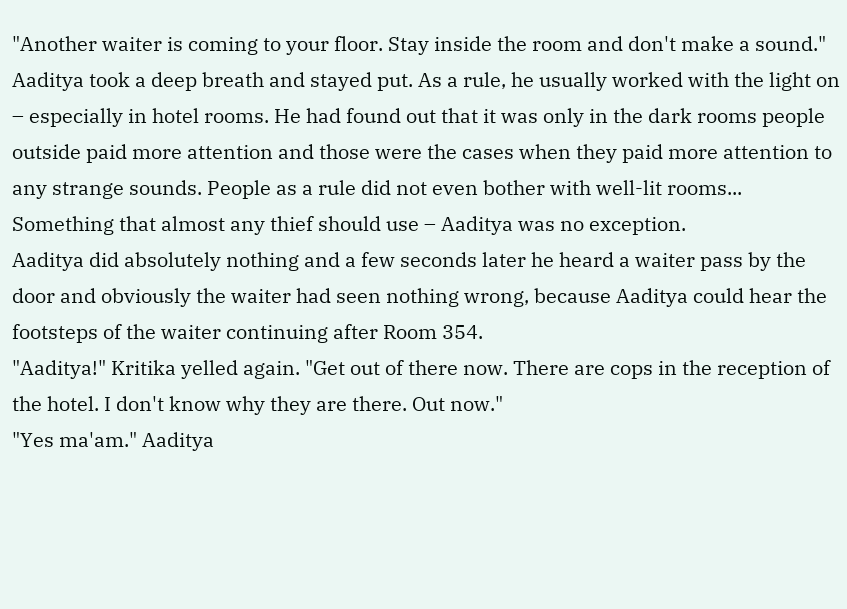"Another waiter is coming to your floor. Stay inside the room and don't make a sound."
Aaditya took a deep breath and stayed put. As a rule, he usually worked with the light on – especially in hotel rooms. He had found out that it was only in the dark rooms people outside paid more attention and those were the cases when they paid more attention to any strange sounds. People as a rule did not even bother with well-lit rooms... Something that almost any thief should use – Aaditya was no exception.
Aaditya did absolutely nothing and a few seconds later he heard a waiter pass by the door and obviously the waiter had seen nothing wrong, because Aaditya could hear the footsteps of the waiter continuing after Room 354.
"Aaditya!" Kritika yelled again. "Get out of there now. There are cops in the reception of the hotel. I don't know why they are there. Out now."
"Yes ma'am." Aaditya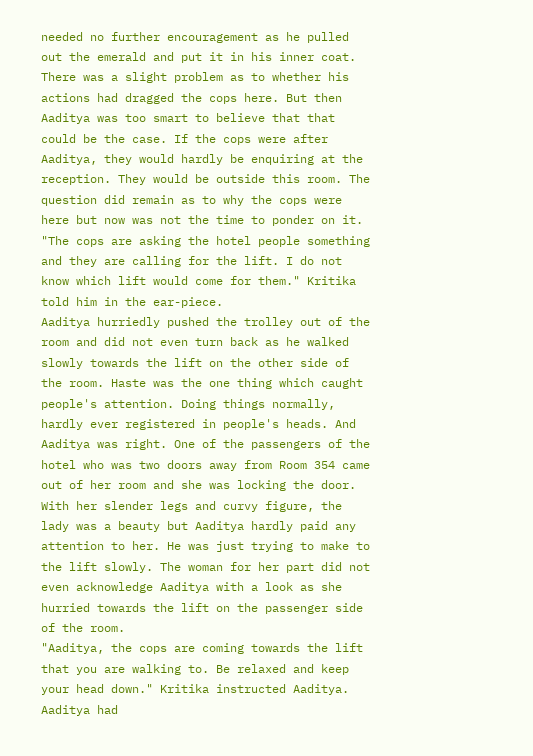needed no further encouragement as he pulled out the emerald and put it in his inner coat.
There was a slight problem as to whether his actions had dragged the cops here. But then Aaditya was too smart to believe that that could be the case. If the cops were after Aaditya, they would hardly be enquiring at the reception. They would be outside this room. The question did remain as to why the cops were here but now was not the time to ponder on it.
"The cops are asking the hotel people something and they are calling for the lift. I do not know which lift would come for them." Kritika told him in the ear-piece.
Aaditya hurriedly pushed the trolley out of the room and did not even turn back as he walked slowly towards the lift on the other side of the room. Haste was the one thing which caught people's attention. Doing things normally, hardly ever registered in people's heads. And Aaditya was right. One of the passengers of the hotel who was two doors away from Room 354 came out of her room and she was locking the door. With her slender legs and curvy figure, the lady was a beauty but Aaditya hardly paid any attention to her. He was just trying to make to the lift slowly. The woman for her part did not even acknowledge Aaditya with a look as she hurried towards the lift on the passenger side of the room.
"Aaditya, the cops are coming towards the lift that you are walking to. Be relaxed and keep your head down." Kritika instructed Aaditya.
Aaditya had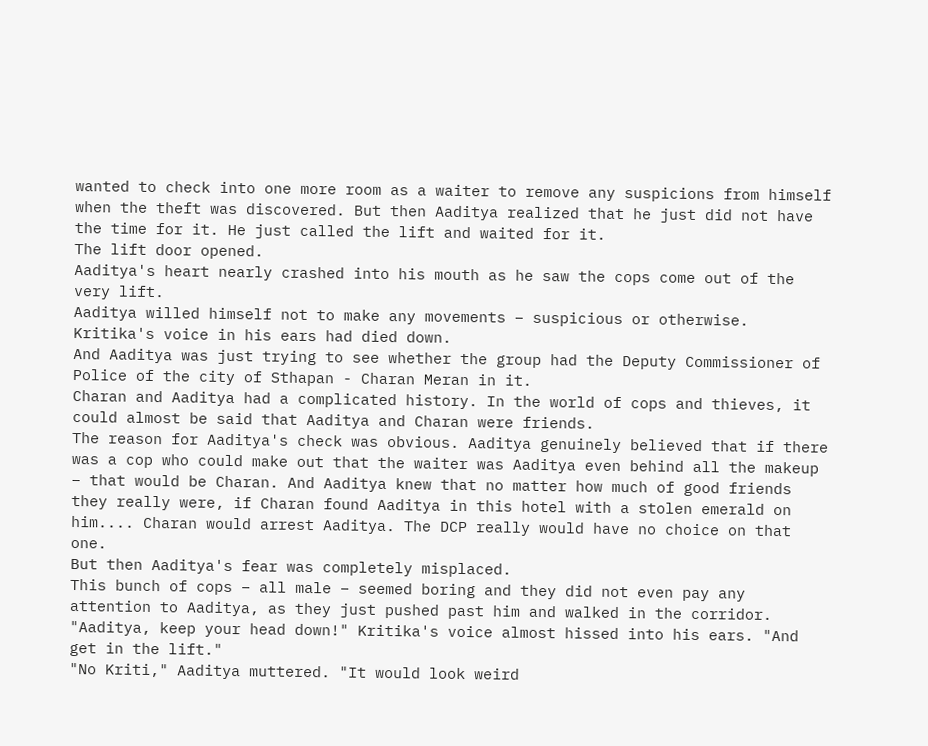wanted to check into one more room as a waiter to remove any suspicions from himself when the theft was discovered. But then Aaditya realized that he just did not have the time for it. He just called the lift and waited for it.
The lift door opened.
Aaditya's heart nearly crashed into his mouth as he saw the cops come out of the very lift.
Aaditya willed himself not to make any movements – suspicious or otherwise. Kritika's voice in his ears had died down.
And Aaditya was just trying to see whether the group had the Deputy Commissioner of Police of the city of Sthapan - Charan Meran in it.
Charan and Aaditya had a complicated history. In the world of cops and thieves, it could almost be said that Aaditya and Charan were friends.
The reason for Aaditya's check was obvious. Aaditya genuinely believed that if there was a cop who could make out that the waiter was Aaditya even behind all the makeup – that would be Charan. And Aaditya knew that no matter how much of good friends they really were, if Charan found Aaditya in this hotel with a stolen emerald on him.... Charan would arrest Aaditya. The DCP really would have no choice on that one.
But then Aaditya's fear was completely misplaced.
This bunch of cops – all male – seemed boring and they did not even pay any attention to Aaditya, as they just pushed past him and walked in the corridor.
"Aaditya, keep your head down!" Kritika's voice almost hissed into his ears. "And get in the lift."
"No Kriti," Aaditya muttered. "It would look weird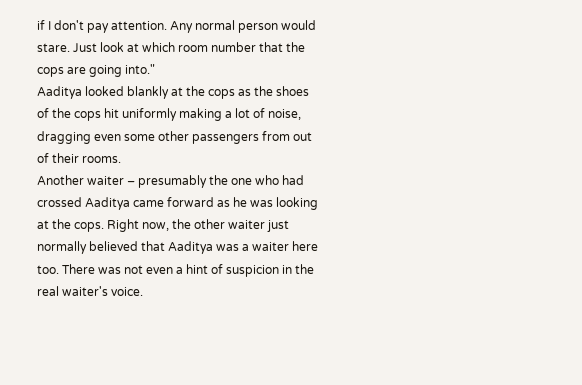if I don't pay attention. Any normal person would stare. Just look at which room number that the cops are going into."
Aaditya looked blankly at the cops as the shoes of the cops hit uniformly making a lot of noise, dragging even some other passengers from out of their rooms.
Another waiter – presumably the one who had crossed Aaditya came forward as he was looking at the cops. Right now, the other waiter just normally believed that Aaditya was a waiter here too. There was not even a hint of suspicion in the real waiter's voice.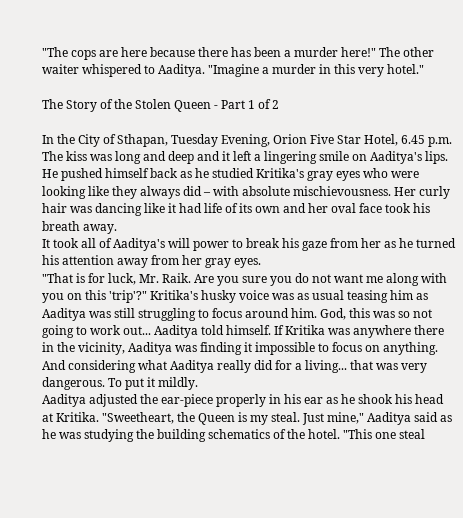"The cops are here because there has been a murder here!" The other waiter whispered to Aaditya. "Imagine a murder in this very hotel."

The Story of the Stolen Queen - Part 1 of 2

In the City of Sthapan, Tuesday Evening, Orion Five Star Hotel, 6.45 p.m.
The kiss was long and deep and it left a lingering smile on Aaditya's lips.
He pushed himself back as he studied Kritika's gray eyes who were looking like they always did – with absolute mischievousness. Her curly hair was dancing like it had life of its own and her oval face took his breath away.
It took all of Aaditya's will power to break his gaze from her as he turned his attention away from her gray eyes.
"That is for luck, Mr. Raik. Are you sure you do not want me along with you on this 'trip'?" Kritika's husky voice was as usual teasing him as Aaditya was still struggling to focus around him. God, this was so not going to work out... Aaditya told himself. If Kritika was anywhere there in the vicinity, Aaditya was finding it impossible to focus on anything. And considering what Aaditya really did for a living... that was very dangerous. To put it mildly.
Aaditya adjusted the ear-piece properly in his ear as he shook his head at Kritika. "Sweetheart, the Queen is my steal. Just mine," Aaditya said as he was studying the building schematics of the hotel. "This one steal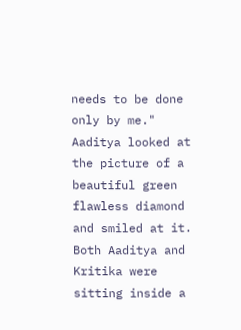needs to be done only by me."
Aaditya looked at the picture of a beautiful green flawless diamond and smiled at it.
Both Aaditya and Kritika were sitting inside a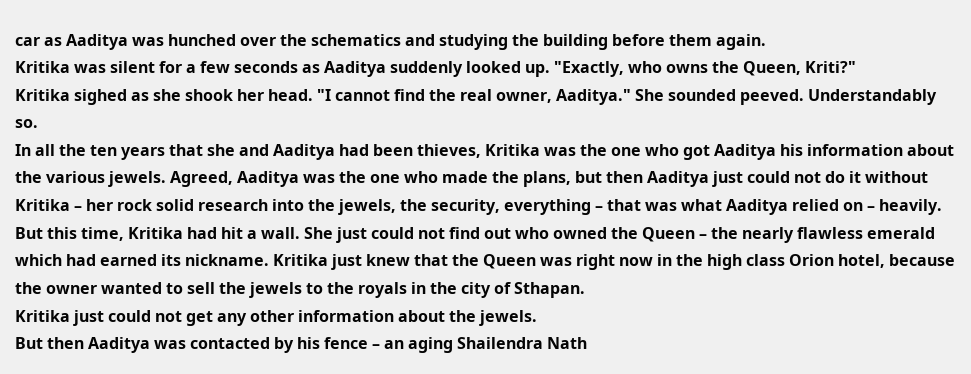car as Aaditya was hunched over the schematics and studying the building before them again.
Kritika was silent for a few seconds as Aaditya suddenly looked up. "Exactly, who owns the Queen, Kriti?"
Kritika sighed as she shook her head. "I cannot find the real owner, Aaditya." She sounded peeved. Understandably so.
In all the ten years that she and Aaditya had been thieves, Kritika was the one who got Aaditya his information about the various jewels. Agreed, Aaditya was the one who made the plans, but then Aaditya just could not do it without Kritika – her rock solid research into the jewels, the security, everything – that was what Aaditya relied on – heavily.
But this time, Kritika had hit a wall. She just could not find out who owned the Queen – the nearly flawless emerald which had earned its nickname. Kritika just knew that the Queen was right now in the high class Orion hotel, because the owner wanted to sell the jewels to the royals in the city of Sthapan.
Kritika just could not get any other information about the jewels.
But then Aaditya was contacted by his fence – an aging Shailendra Nath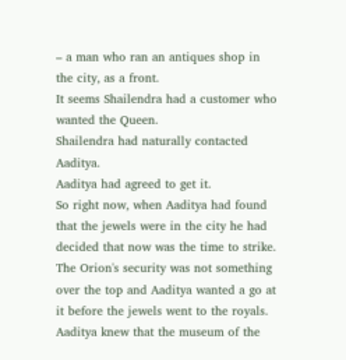– a man who ran an antiques shop in the city, as a front.
It seems Shailendra had a customer who wanted the Queen.
Shailendra had naturally contacted Aaditya.
Aaditya had agreed to get it.
So right now, when Aaditya had found that the jewels were in the city he had decided that now was the time to strike.
The Orion's security was not something over the top and Aaditya wanted a go at it before the jewels went to the royals.
Aaditya knew that the museum of the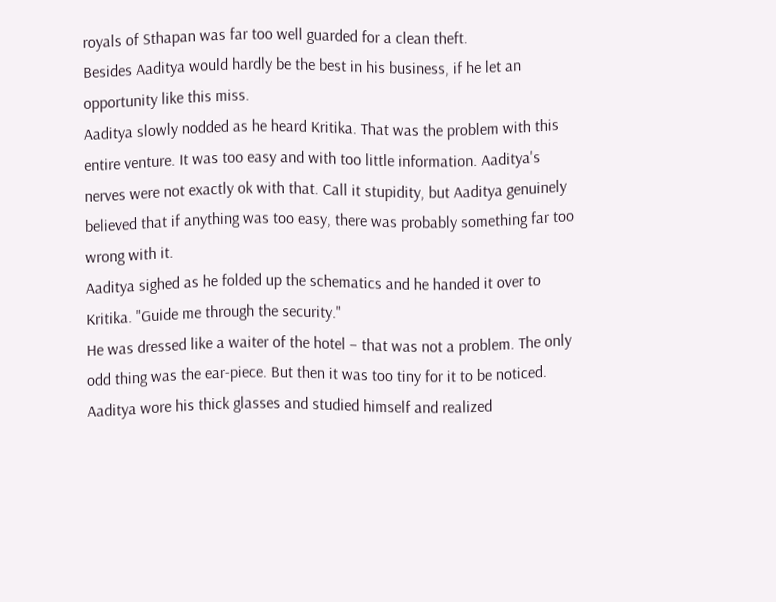royals of Sthapan was far too well guarded for a clean theft.
Besides Aaditya would hardly be the best in his business, if he let an opportunity like this miss.
Aaditya slowly nodded as he heard Kritika. That was the problem with this entire venture. It was too easy and with too little information. Aaditya's nerves were not exactly ok with that. Call it stupidity, but Aaditya genuinely believed that if anything was too easy, there was probably something far too wrong with it.
Aaditya sighed as he folded up the schematics and he handed it over to Kritika. "Guide me through the security."
He was dressed like a waiter of the hotel – that was not a problem. The only odd thing was the ear-piece. But then it was too tiny for it to be noticed.
Aaditya wore his thick glasses and studied himself and realized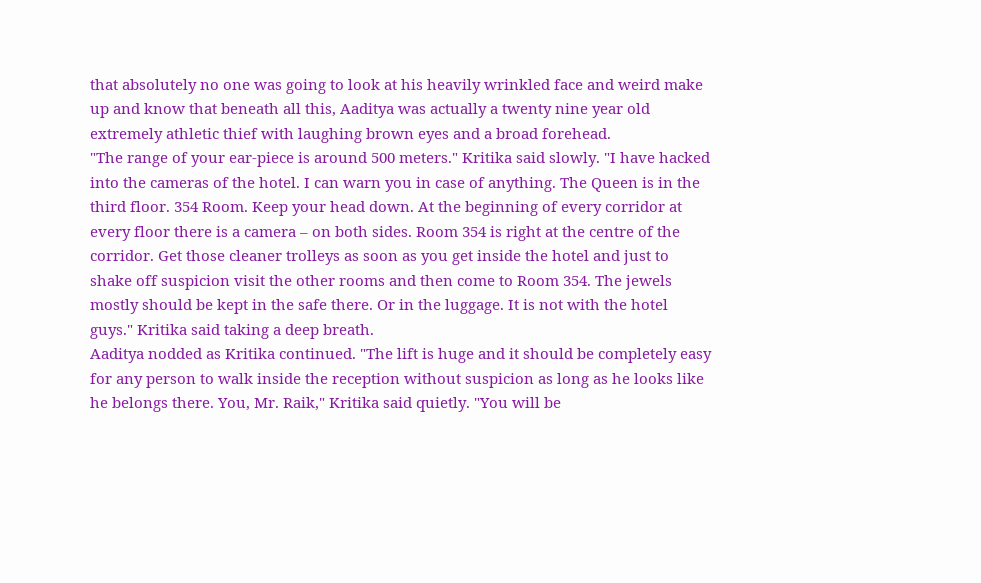that absolutely no one was going to look at his heavily wrinkled face and weird make up and know that beneath all this, Aaditya was actually a twenty nine year old extremely athletic thief with laughing brown eyes and a broad forehead.
"The range of your ear-piece is around 500 meters." Kritika said slowly. "I have hacked into the cameras of the hotel. I can warn you in case of anything. The Queen is in the third floor. 354 Room. Keep your head down. At the beginning of every corridor at every floor there is a camera – on both sides. Room 354 is right at the centre of the corridor. Get those cleaner trolleys as soon as you get inside the hotel and just to shake off suspicion visit the other rooms and then come to Room 354. The jewels mostly should be kept in the safe there. Or in the luggage. It is not with the hotel guys." Kritika said taking a deep breath.
Aaditya nodded as Kritika continued. "The lift is huge and it should be completely easy for any person to walk inside the reception without suspicion as long as he looks like he belongs there. You, Mr. Raik," Kritika said quietly. "You will be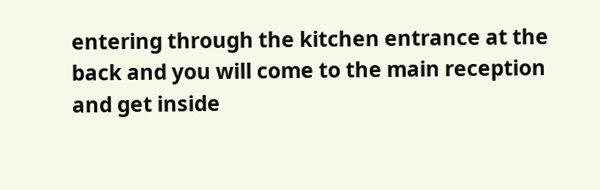entering through the kitchen entrance at the back and you will come to the main reception and get inside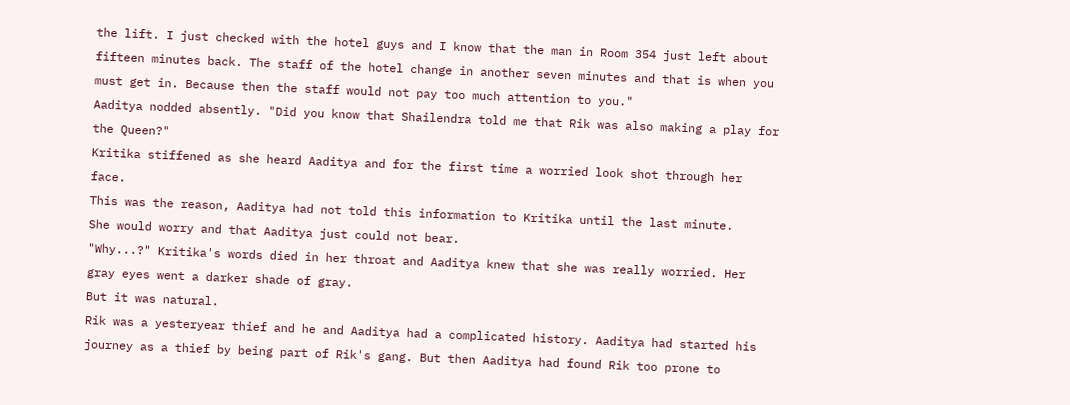the lift. I just checked with the hotel guys and I know that the man in Room 354 just left about fifteen minutes back. The staff of the hotel change in another seven minutes and that is when you must get in. Because then the staff would not pay too much attention to you."
Aaditya nodded absently. "Did you know that Shailendra told me that Rik was also making a play for the Queen?"
Kritika stiffened as she heard Aaditya and for the first time a worried look shot through her face.
This was the reason, Aaditya had not told this information to Kritika until the last minute.
She would worry and that Aaditya just could not bear.
"Why...?" Kritika's words died in her throat and Aaditya knew that she was really worried. Her gray eyes went a darker shade of gray.
But it was natural.
Rik was a yesteryear thief and he and Aaditya had a complicated history. Aaditya had started his journey as a thief by being part of Rik's gang. But then Aaditya had found Rik too prone to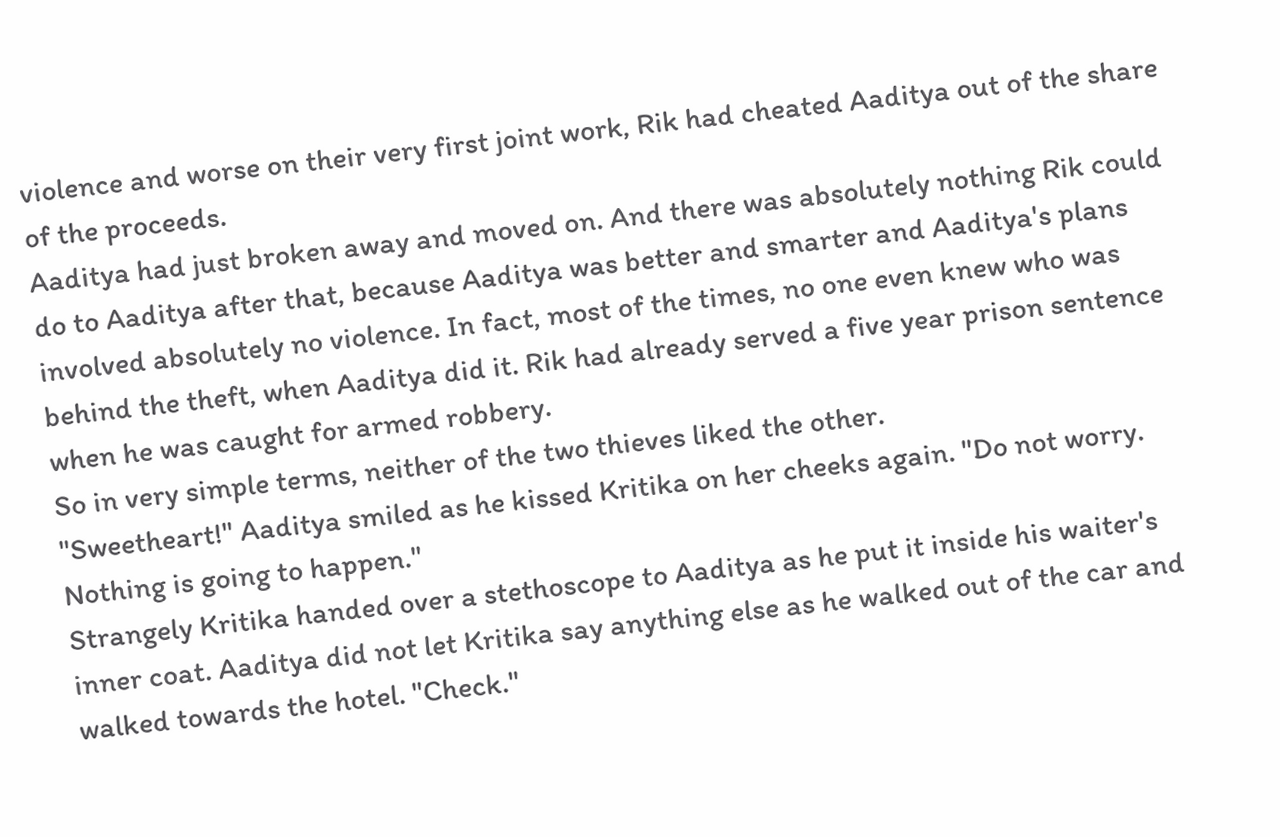violence and worse on their very first joint work, Rik had cheated Aaditya out of the share of the proceeds.
Aaditya had just broken away and moved on. And there was absolutely nothing Rik could do to Aaditya after that, because Aaditya was better and smarter and Aaditya's plans involved absolutely no violence. In fact, most of the times, no one even knew who was behind the theft, when Aaditya did it. Rik had already served a five year prison sentence when he was caught for armed robbery.
So in very simple terms, neither of the two thieves liked the other.
"Sweetheart!" Aaditya smiled as he kissed Kritika on her cheeks again. "Do not worry. Nothing is going to happen."
Strangely Kritika handed over a stethoscope to Aaditya as he put it inside his waiter's inner coat. Aaditya did not let Kritika say anything else as he walked out of the car and walked towards the hotel. "Check."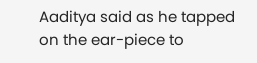Aaditya said as he tapped on the ear-piece to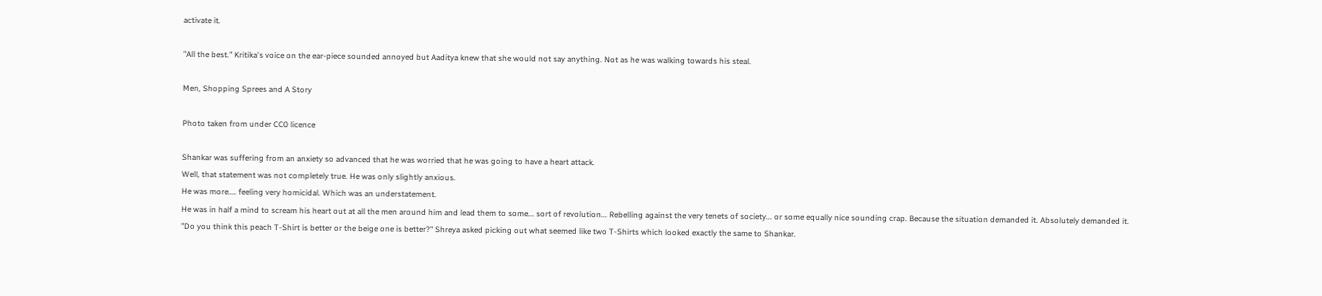activate it.

"All the best." Kritika's voice on the ear-piece sounded annoyed but Aaditya knew that she would not say anything. Not as he was walking towards his steal.

Men, Shopping Sprees and A Story

Photo taken from under CC0 licence

Shankar was suffering from an anxiety so advanced that he was worried that he was going to have a heart attack.
Well, that statement was not completely true. He was only slightly anxious.
He was more.... feeling very homicidal. Which was an understatement.
He was in half a mind to scream his heart out at all the men around him and lead them to some... sort of revolution... Rebelling against the very tenets of society... or some equally nice sounding crap. Because the situation demanded it. Absolutely demanded it.
"Do you think this peach T-Shirt is better or the beige one is better?" Shreya asked picking out what seemed like two T-Shirts which looked exactly the same to Shankar.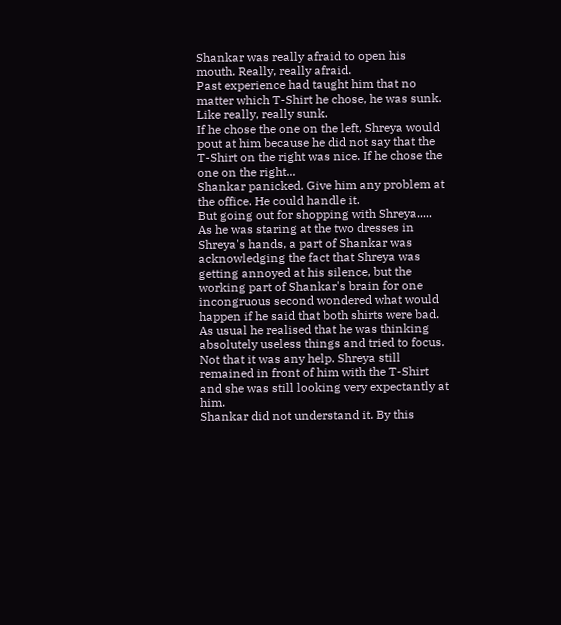Shankar was really afraid to open his mouth. Really, really afraid.
Past experience had taught him that no matter which T-Shirt he chose, he was sunk. Like really, really sunk.
If he chose the one on the left, Shreya would pout at him because he did not say that the T-Shirt on the right was nice. If he chose the one on the right...
Shankar panicked. Give him any problem at the office. He could handle it.
But going out for shopping with Shreya.....
As he was staring at the two dresses in Shreya's hands, a part of Shankar was acknowledging the fact that Shreya was getting annoyed at his silence, but the working part of Shankar's brain for one incongruous second wondered what would happen if he said that both shirts were bad.
As usual he realised that he was thinking absolutely useless things and tried to focus. Not that it was any help. Shreya still remained in front of him with the T-Shirt and she was still looking very expectantly at him.
Shankar did not understand it. By this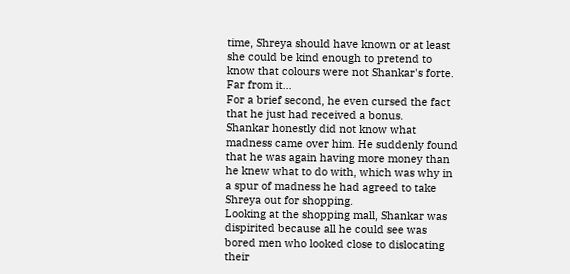time, Shreya should have known or at least she could be kind enough to pretend to know that colours were not Shankar's forte. Far from it...
For a brief second, he even cursed the fact that he just had received a bonus.
Shankar honestly did not know what madness came over him. He suddenly found that he was again having more money than he knew what to do with, which was why in a spur of madness he had agreed to take Shreya out for shopping.
Looking at the shopping mall, Shankar was dispirited because all he could see was bored men who looked close to dislocating their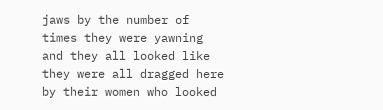jaws by the number of times they were yawning and they all looked like they were all dragged here by their women who looked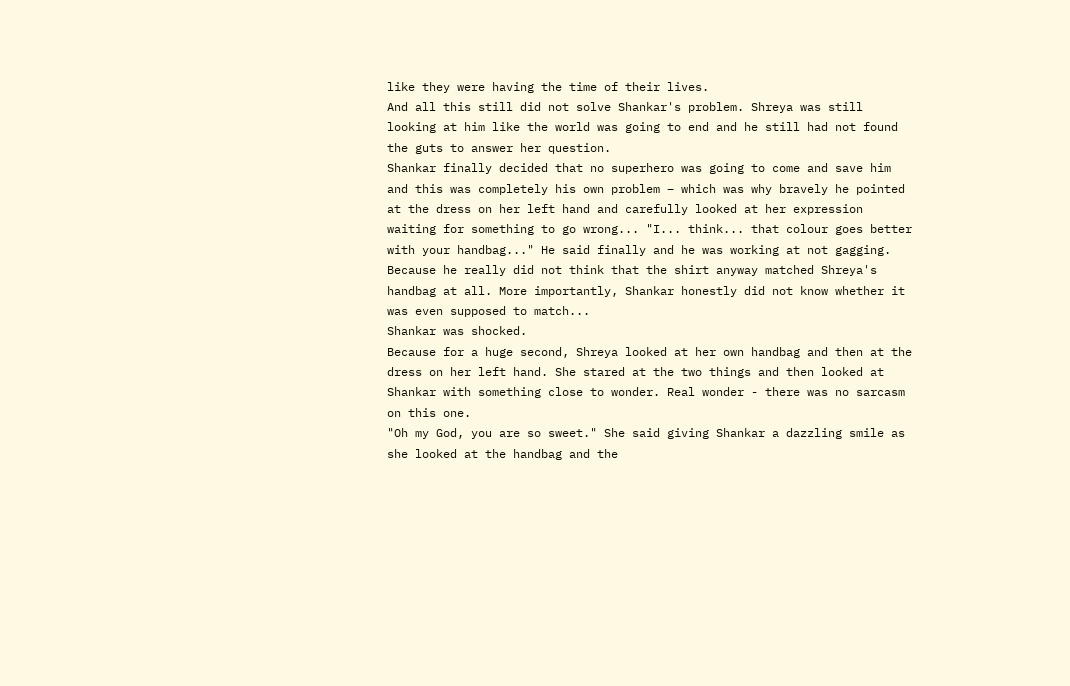like they were having the time of their lives.
And all this still did not solve Shankar's problem. Shreya was still looking at him like the world was going to end and he still had not found the guts to answer her question.
Shankar finally decided that no superhero was going to come and save him and this was completely his own problem – which was why bravely he pointed at the dress on her left hand and carefully looked at her expression waiting for something to go wrong... "I... think... that colour goes better with your handbag..." He said finally and he was working at not gagging. Because he really did not think that the shirt anyway matched Shreya's handbag at all. More importantly, Shankar honestly did not know whether it was even supposed to match...
Shankar was shocked.
Because for a huge second, Shreya looked at her own handbag and then at the dress on her left hand. She stared at the two things and then looked at Shankar with something close to wonder. Real wonder - there was no sarcasm on this one.
"Oh my God, you are so sweet." She said giving Shankar a dazzling smile as she looked at the handbag and the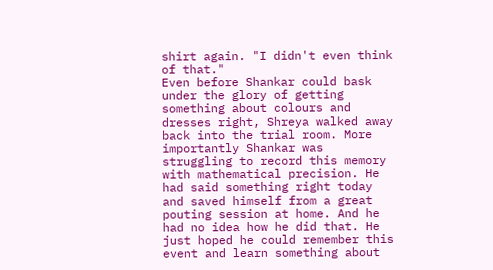shirt again. "I didn't even think of that."
Even before Shankar could bask under the glory of getting something about colours and dresses right, Shreya walked away back into the trial room. More importantly Shankar was struggling to record this memory with mathematical precision. He had said something right today and saved himself from a great pouting session at home. And he had no idea how he did that. He just hoped he could remember this event and learn something about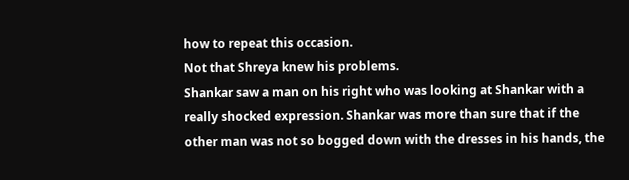how to repeat this occasion.
Not that Shreya knew his problems.
Shankar saw a man on his right who was looking at Shankar with a really shocked expression. Shankar was more than sure that if the other man was not so bogged down with the dresses in his hands, the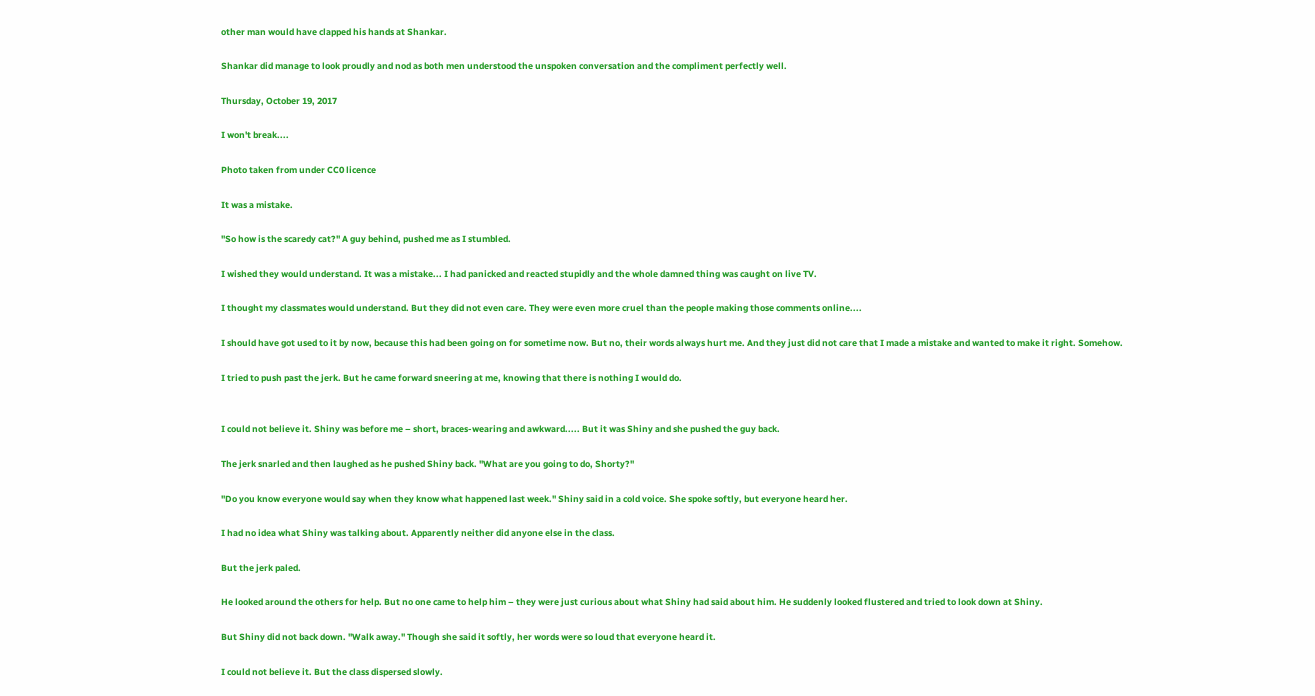other man would have clapped his hands at Shankar.

Shankar did manage to look proudly and nod as both men understood the unspoken conversation and the compliment perfectly well.

Thursday, October 19, 2017

I won't break....

Photo taken from under CC0 licence

It was a mistake.

"So how is the scaredy cat?" A guy behind, pushed me as I stumbled.

I wished they would understand. It was a mistake... I had panicked and reacted stupidly and the whole damned thing was caught on live TV.

I thought my classmates would understand. But they did not even care. They were even more cruel than the people making those comments online....

I should have got used to it by now, because this had been going on for sometime now. But no, their words always hurt me. And they just did not care that I made a mistake and wanted to make it right. Somehow.

I tried to push past the jerk. But he came forward sneering at me, knowing that there is nothing I would do.


I could not believe it. Shiny was before me – short, braces-wearing and awkward..... But it was Shiny and she pushed the guy back.

The jerk snarled and then laughed as he pushed Shiny back. "What are you going to do, Shorty?"

"Do you know everyone would say when they know what happened last week." Shiny said in a cold voice. She spoke softly, but everyone heard her.

I had no idea what Shiny was talking about. Apparently neither did anyone else in the class.

But the jerk paled.

He looked around the others for help. But no one came to help him – they were just curious about what Shiny had said about him. He suddenly looked flustered and tried to look down at Shiny.

But Shiny did not back down. "Walk away." Though she said it softly, her words were so loud that everyone heard it.

I could not believe it. But the class dispersed slowly.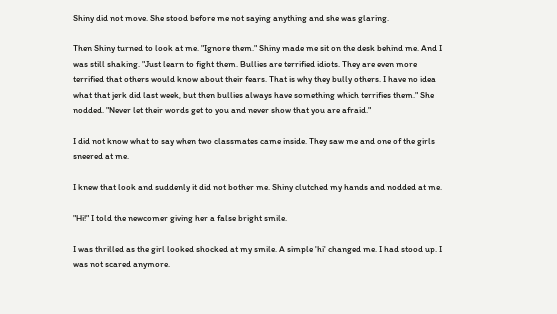Shiny did not move. She stood before me not saying anything and she was glaring.

Then Shiny turned to look at me. "Ignore them." Shiny made me sit on the desk behind me. And I was still shaking. "Just learn to fight them. Bullies are terrified idiots. They are even more terrified that others would know about their fears. That is why they bully others. I have no idea what that jerk did last week, but then bullies always have something which terrifies them." She nodded. "Never let their words get to you and never show that you are afraid."

I did not know what to say when two classmates came inside. They saw me and one of the girls sneered at me.

I knew that look and suddenly it did not bother me. Shiny clutched my hands and nodded at me.

"Hi!" I told the newcomer giving her a false bright smile.

I was thrilled as the girl looked shocked at my smile. A simple 'hi' changed me. I had stood up. I was not scared anymore.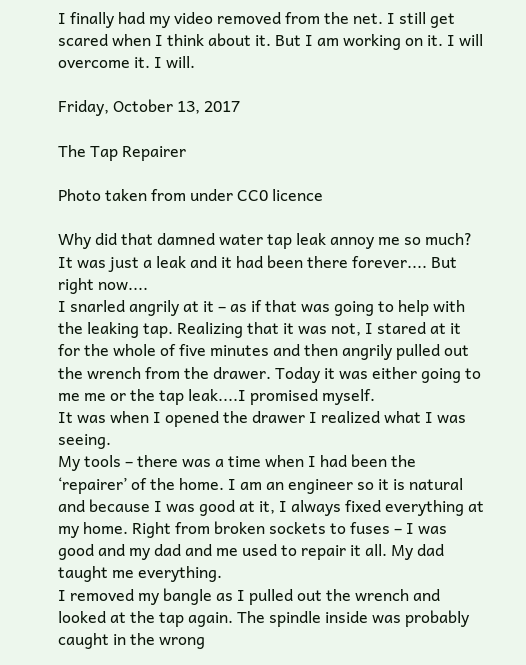I finally had my video removed from the net. I still get scared when I think about it. But I am working on it. I will overcome it. I will.

Friday, October 13, 2017

The Tap Repairer

Photo taken from under CC0 licence

Why did that damned water tap leak annoy me so much? It was just a leak and it had been there forever.... But right now....
I snarled angrily at it – as if that was going to help with the leaking tap. Realizing that it was not, I stared at it for the whole of five minutes and then angrily pulled out the wrench from the drawer. Today it was either going to me me or the tap leak....I promised myself.
It was when I opened the drawer I realized what I was seeing.
My tools – there was a time when I had been the ‘repairer’ of the home. I am an engineer so it is natural and because I was good at it, I always fixed everything at my home. Right from broken sockets to fuses – I was good and my dad and me used to repair it all. My dad taught me everything.
I removed my bangle as I pulled out the wrench and looked at the tap again. The spindle inside was probably caught in the wrong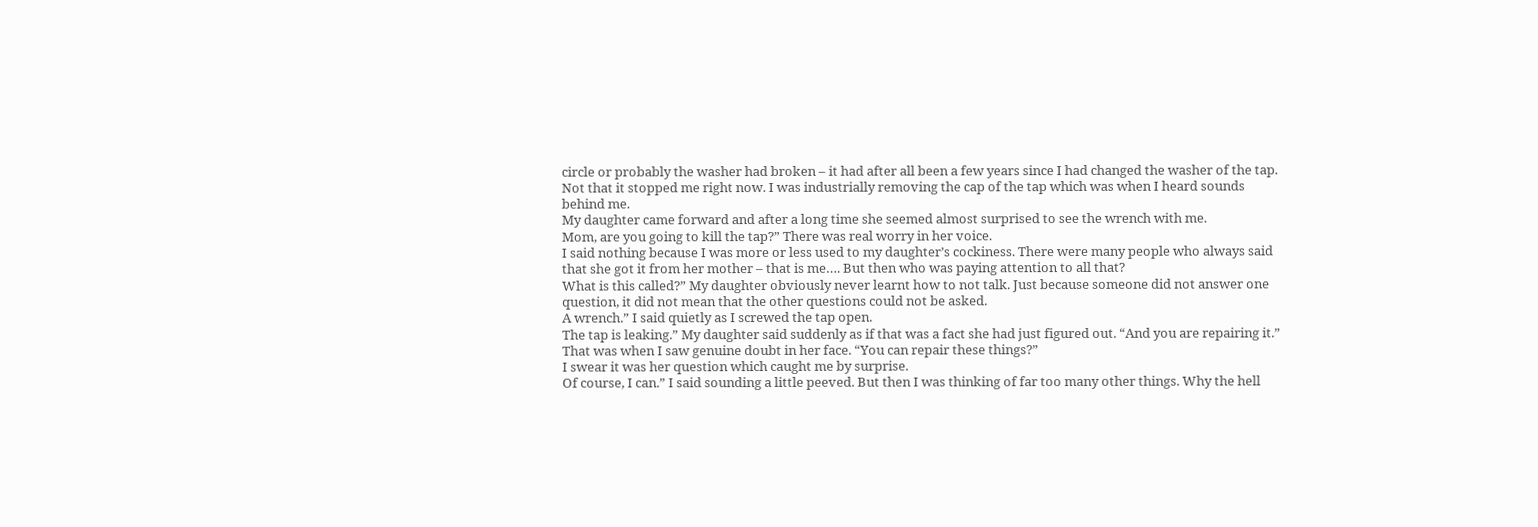circle or probably the washer had broken – it had after all been a few years since I had changed the washer of the tap.
Not that it stopped me right now. I was industrially removing the cap of the tap which was when I heard sounds behind me.
My daughter came forward and after a long time she seemed almost surprised to see the wrench with me.
Mom, are you going to kill the tap?” There was real worry in her voice.
I said nothing because I was more or less used to my daughter’s cockiness. There were many people who always said that she got it from her mother – that is me…. But then who was paying attention to all that?
What is this called?” My daughter obviously never learnt how to not talk. Just because someone did not answer one question, it did not mean that the other questions could not be asked.
A wrench.” I said quietly as I screwed the tap open.
The tap is leaking.” My daughter said suddenly as if that was a fact she had just figured out. “And you are repairing it.”
That was when I saw genuine doubt in her face. “You can repair these things?”
I swear it was her question which caught me by surprise.
Of course, I can.” I said sounding a little peeved. But then I was thinking of far too many other things. Why the hell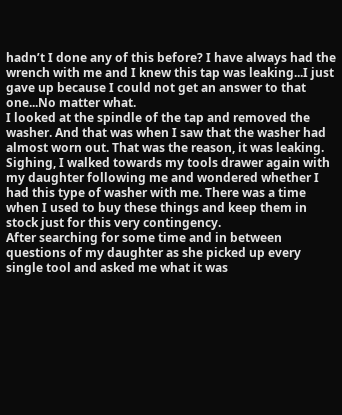hadn’t I done any of this before? I have always had the wrench with me and I knew this tap was leaking...I just gave up because I could not get an answer to that one...No matter what.
I looked at the spindle of the tap and removed the washer. And that was when I saw that the washer had almost worn out. That was the reason, it was leaking.
Sighing, I walked towards my tools drawer again with my daughter following me and wondered whether I had this type of washer with me. There was a time when I used to buy these things and keep them in stock just for this very contingency.
After searching for some time and in between questions of my daughter as she picked up every single tool and asked me what it was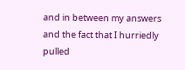and in between my answers and the fact that I hurriedly pulled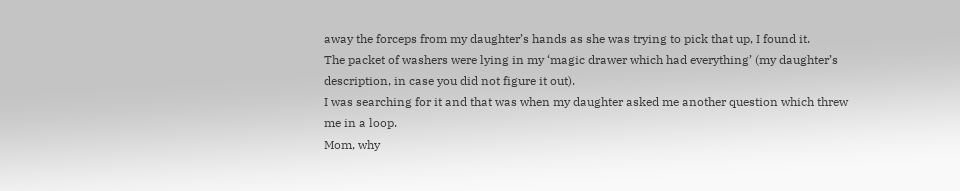away the forceps from my daughter’s hands as she was trying to pick that up, I found it.
The packet of washers were lying in my ‘magic drawer which had everything’ (my daughter’s description, in case you did not figure it out).
I was searching for it and that was when my daughter asked me another question which threw me in a loop.
Mom, why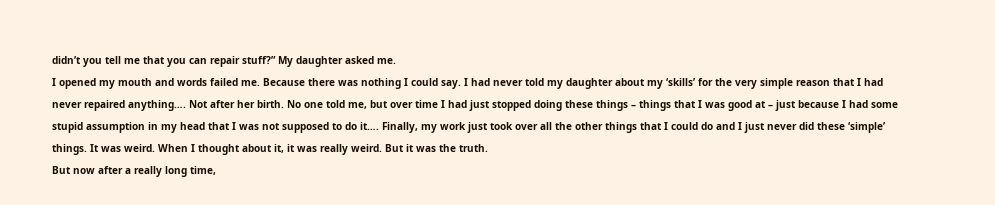didn’t you tell me that you can repair stuff?” My daughter asked me.
I opened my mouth and words failed me. Because there was nothing I could say. I had never told my daughter about my ‘skills’ for the very simple reason that I had never repaired anything…. Not after her birth. No one told me, but over time I had just stopped doing these things – things that I was good at – just because I had some stupid assumption in my head that I was not supposed to do it…. Finally, my work just took over all the other things that I could do and I just never did these ‘simple’ things. It was weird. When I thought about it, it was really weird. But it was the truth.
But now after a really long time,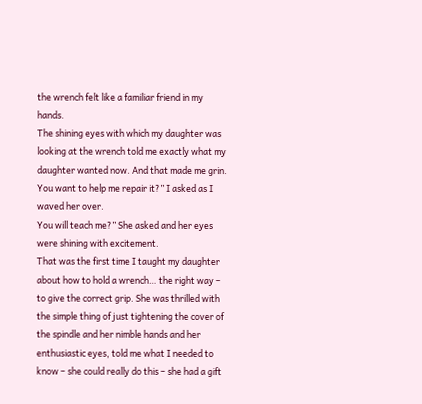the wrench felt like a familiar friend in my hands.
The shining eyes with which my daughter was looking at the wrench told me exactly what my daughter wanted now. And that made me grin.
You want to help me repair it?” I asked as I waved her over.
You will teach me?” She asked and her eyes were shining with excitement.
That was the first time I taught my daughter about how to hold a wrench… the right way – to give the correct grip. She was thrilled with the simple thing of just tightening the cover of the spindle and her nimble hands and her enthusiastic eyes, told me what I needed to know – she could really do this – she had a gift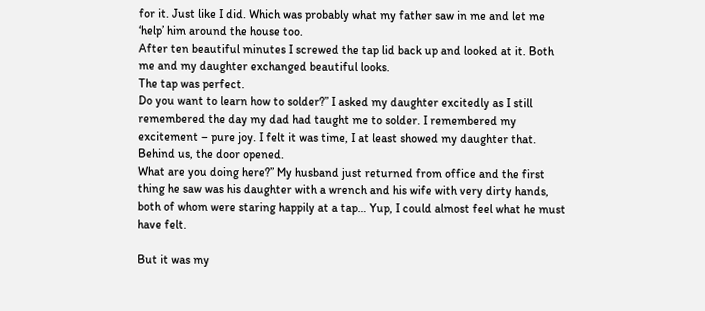for it. Just like I did. Which was probably what my father saw in me and let me ‘help’ him around the house too.
After ten beautiful minutes I screwed the tap lid back up and looked at it. Both me and my daughter exchanged beautiful looks.
The tap was perfect.
Do you want to learn how to solder?” I asked my daughter excitedly as I still remembered the day my dad had taught me to solder. I remembered my excitement – pure joy. I felt it was time, I at least showed my daughter that.
Behind us, the door opened.
What are you doing here?” My husband just returned from office and the first thing he saw was his daughter with a wrench and his wife with very dirty hands, both of whom were staring happily at a tap… Yup, I could almost feel what he must have felt.

But it was my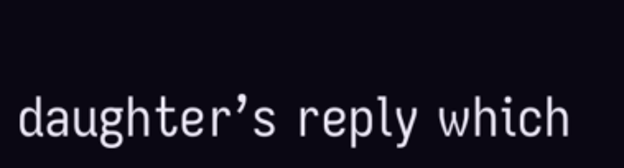daughter’s reply which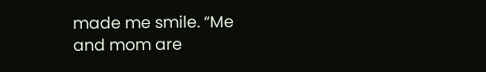made me smile. “Me and mom are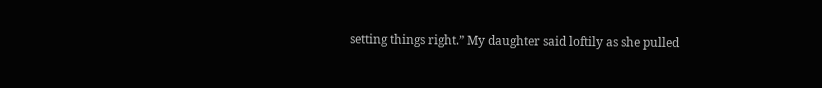setting things right.” My daughter said loftily as she pulled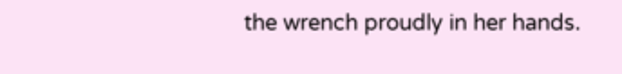the wrench proudly in her hands.